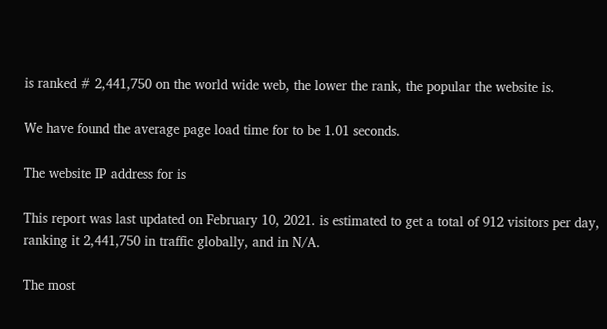is ranked # 2,441,750 on the world wide web, the lower the rank, the popular the website is.

We have found the average page load time for to be 1.01 seconds.

The website IP address for is

This report was last updated on February 10, 2021. is estimated to get a total of 912 visitors per day, ranking it 2,441,750 in traffic globally, and in N/A.

The most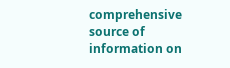comprehensive source of information on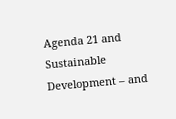Agenda 21 and Sustainable Development – and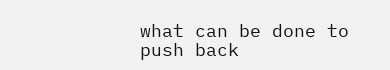what can be done to push back